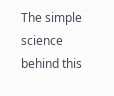The simple science behind this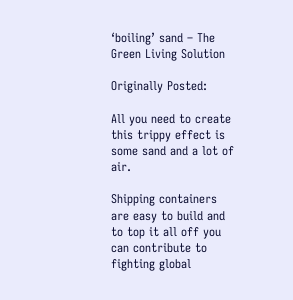‘boiling’ sand – The Green Living Solution

Originally Posted:

All you need to create this trippy effect is some sand and a lot of air.

Shipping containers are easy to build and to top it all off you can contribute to fighting global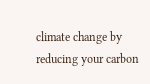climate change by reducing your carbon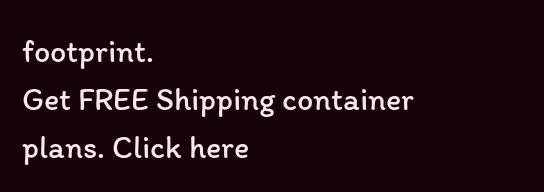footprint.
Get FREE Shipping container plans. Click here